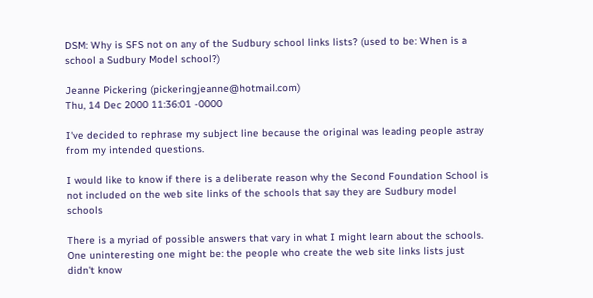DSM: Why is SFS not on any of the Sudbury school links lists? (used to be: When is a school a Sudbury Model school?)

Jeanne Pickering (pickeringjeanne@hotmail.com)
Thu, 14 Dec 2000 11:36:01 -0000

I've decided to rephrase my subject line because the original was leading people astray from my intended questions.

I would like to know if there is a deliberate reason why the Second Foundation School is not included on the web site links of the schools that say they are Sudbury model schools

There is a myriad of possible answers that vary in what I might learn about the schools. One uninteresting one might be: the people who create the web site links lists just didn't know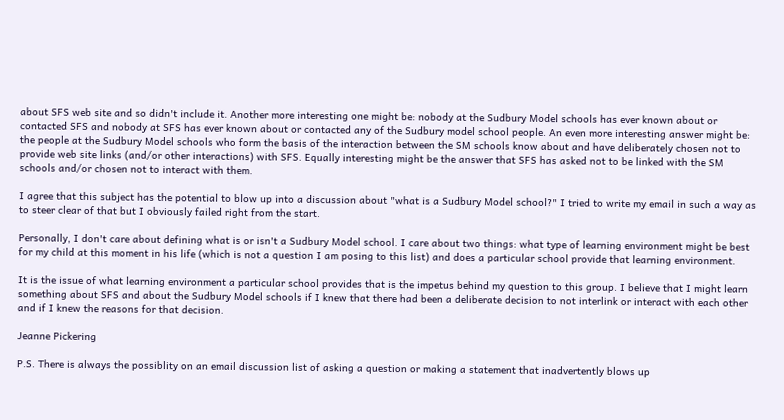about SFS web site and so didn't include it. Another more interesting one might be: nobody at the Sudbury Model schools has ever known about or contacted SFS and nobody at SFS has ever known about or contacted any of the Sudbury model school people. An even more interesting answer might be: the people at the Sudbury Model schools who form the basis of the interaction between the SM schools know about and have deliberately chosen not to provide web site links (and/or other interactions) with SFS. Equally interesting might be the answer that SFS has asked not to be linked with the SM schools and/or chosen not to interact with them.

I agree that this subject has the potential to blow up into a discussion about "what is a Sudbury Model school?" I tried to write my email in such a way as to steer clear of that but I obviously failed right from the start.

Personally, I don't care about defining what is or isn't a Sudbury Model school. I care about two things: what type of learning environment might be best for my child at this moment in his life (which is not a question I am posing to this list) and does a particular school provide that learning environment.

It is the issue of what learning environment a particular school provides that is the impetus behind my question to this group. I believe that I might learn something about SFS and about the Sudbury Model schools if I knew that there had been a deliberate decision to not interlink or interact with each other and if I knew the reasons for that decision.

Jeanne Pickering

P.S. There is always the possiblity on an email discussion list of asking a question or making a statement that inadvertently blows up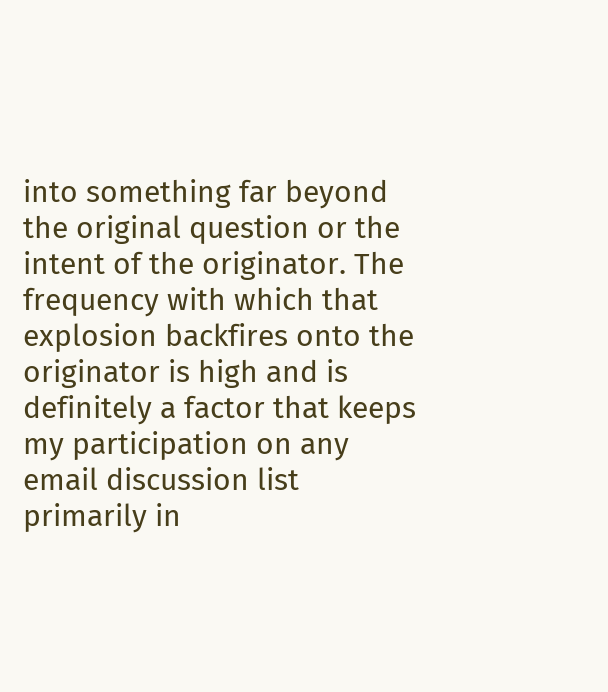into something far beyond the original question or the intent of the originator. The frequency with which that explosion backfires onto the originator is high and is definitely a factor that keeps my participation on any email discussion list primarily in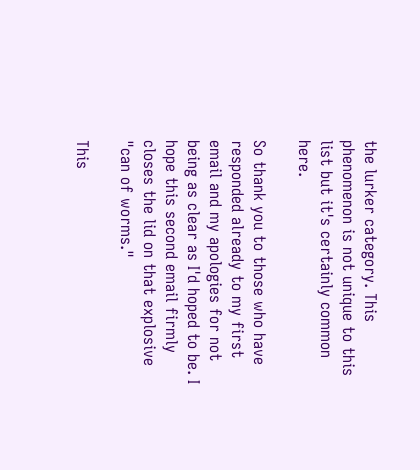the lurker category. This phenomenon is not unique to this list but it's certainly common here.

So thank you to those who have responded already to my first email and my apologies for not being as clear as I'd hoped to be. I hope this second email firmly closes the lid on that explosive "can of worms."

This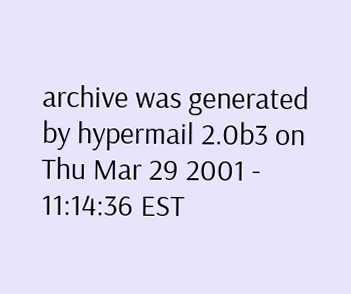archive was generated by hypermail 2.0b3 on Thu Mar 29 2001 - 11:14:36 EST